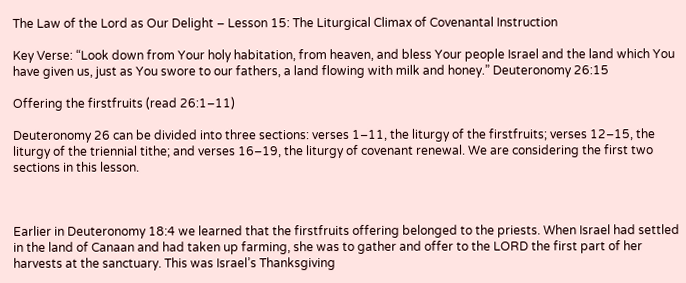The Law of the Lord as Our Delight – Lesson 15: The Liturgical Climax of Covenantal Instruction

Key Verse: “Look down from Your holy habitation, from heaven, and bless Your people Israel and the land which You have given us, just as You swore to our fathers, a land flowing with milk and honey.” Deuteronomy 26:15

Offering the firstfruits (read 26:1–11)

Deuteronomy 26 can be divided into three sections: verses 1–11, the liturgy of the firstfruits; verses 12–15, the liturgy of the triennial tithe; and verses 16–19, the liturgy of covenant renewal. We are considering the first two sections in this lesson.



Earlier in Deuteronomy 18:4 we learned that the firstfruits offering belonged to the priests. When Israel had settled in the land of Canaan and had taken up farming, she was to gather and offer to the LORD the first part of her harvests at the sanctuary. This was Israel’s Thanksgiving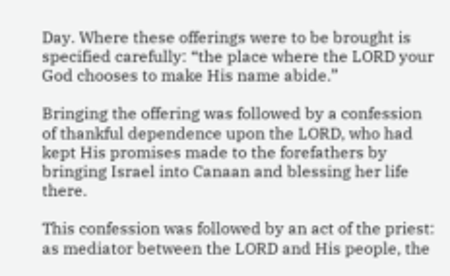Day. Where these offerings were to be brought is specified carefully: “the place where the LORD your God chooses to make His name abide.”

Bringing the offering was followed by a confession of thankful dependence upon the LORD, who had kept His promises made to the forefathers by bringing Israel into Canaan and blessing her life there.

This confession was followed by an act of the priest: as mediator between the LORD and His people, the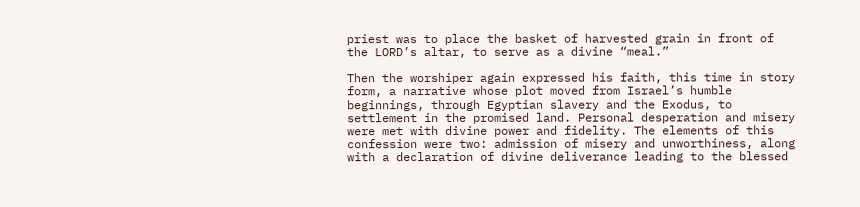priest was to place the basket of harvested grain in front of the LORD’s altar, to serve as a divine “meal.”

Then the worshiper again expressed his faith, this time in story form, a narrative whose plot moved from Israel’s humble beginnings, through Egyptian slavery and the Exodus, to settlement in the promised land. Personal desperation and misery were met with divine power and fidelity. The elements of this confession were two: admission of misery and unworthiness, along with a declaration of divine deliverance leading to the blessed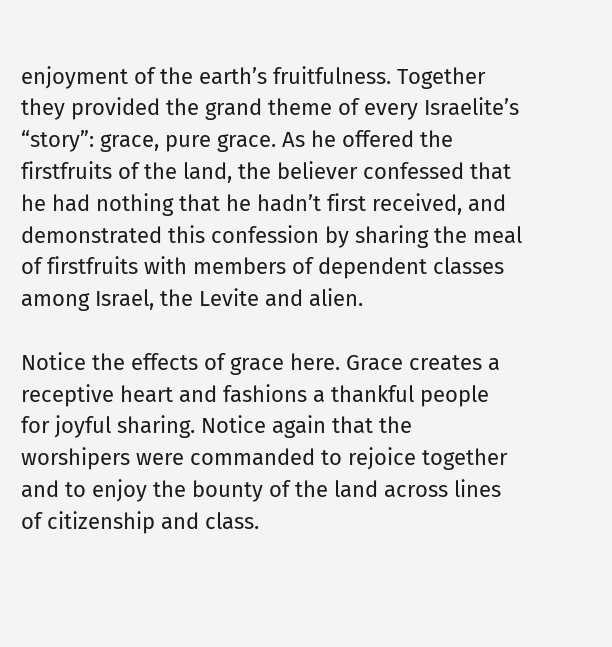enjoyment of the earth’s fruitfulness. Together they provided the grand theme of every Israelite’s “story”: grace, pure grace. As he offered the firstfruits of the land, the believer confessed that he had nothing that he hadn’t first received, and demonstrated this confession by sharing the meal of firstfruits with members of dependent classes among Israel, the Levite and alien.

Notice the effects of grace here. Grace creates a receptive heart and fashions a thankful people for joyful sharing. Notice again that the worshipers were commanded to rejoice together and to enjoy the bounty of the land across lines of citizenship and class.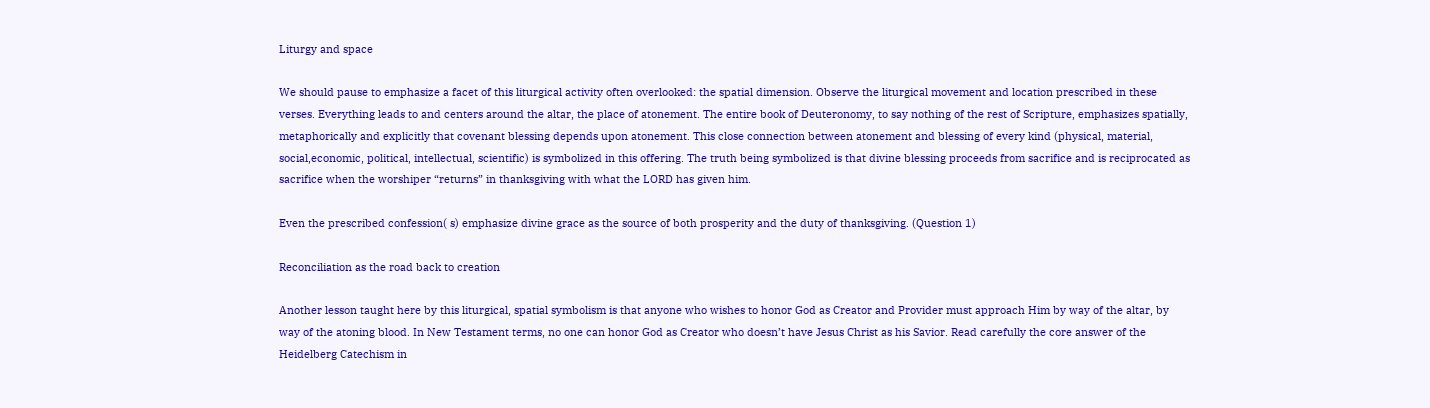Liturgy and space

We should pause to emphasize a facet of this liturgical activity often overlooked: the spatial dimension. Observe the liturgical movement and location prescribed in these verses. Everything leads to and centers around the altar, the place of atonement. The entire book of Deuteronomy, to say nothing of the rest of Scripture, emphasizes spatially, metaphorically and explicitly that covenant blessing depends upon atonement. This close connection between atonement and blessing of every kind (physical, material, social,economic, political, intellectual, scientific) is symbolized in this offering. The truth being symbolized is that divine blessing proceeds from sacrifice and is reciprocated as sacrifice when the worshiper “returns” in thanksgiving with what the LORD has given him.

Even the prescribed confession( s) emphasize divine grace as the source of both prosperity and the duty of thanksgiving. (Question 1)

Reconciliation as the road back to creation

Another lesson taught here by this liturgical, spatial symbolism is that anyone who wishes to honor God as Creator and Provider must approach Him by way of the altar, by way of the atoning blood. In New Testament terms, no one can honor God as Creator who doesn’t have Jesus Christ as his Savior. Read carefully the core answer of the Heidelberg Catechism in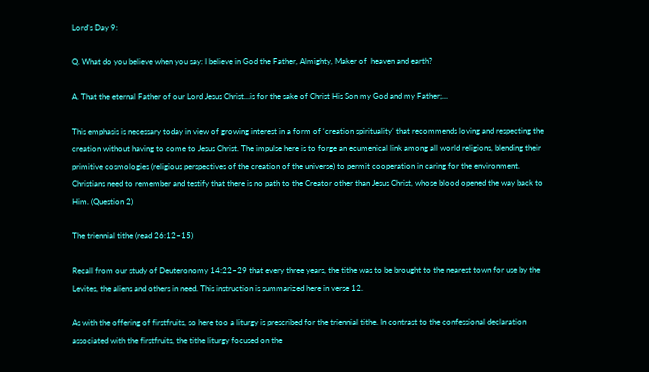Lord’s Day 9:

Q. What do you believe when you say: I believe in God the Father, Almighty, Maker of  heaven and earth?

A. That the eternal Father of our Lord Jesus Christ…is for the sake of Christ His Son my God and my Father;…

This emphasis is necessary today in view of growing interest in a form of ‘creation spirituality’ that recommends loving and respecting the creation without having to come to Jesus Christ. The impulse here is to forge an ecumenical link among all world religions, blending their primitive cosmologies (religious perspectives of the creation of the universe) to permit cooperation in caring for the environment. Christians need to remember and testify that there is no path to the Creator other than Jesus Christ, whose blood opened the way back to Him. (Question 2)

The triennial tithe (read 26:12–15)

Recall from our study of Deuteronomy 14:22–29 that every three years, the tithe was to be brought to the nearest town for use by the Levites, the aliens and others in need. This instruction is summarized here in verse 12.

As with the offering of firstfruits, so here too a liturgy is prescribed for the triennial tithe. In contrast to the confessional declaration associated with the firstfruits, the tithe liturgy focused on the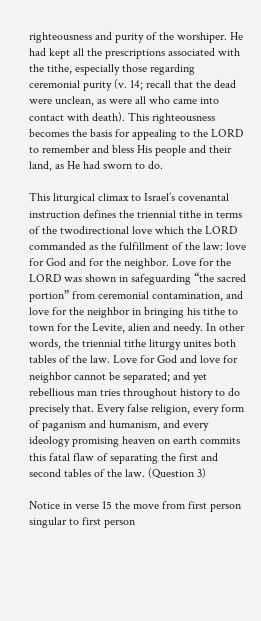righteousness and purity of the worshiper. He had kept all the prescriptions associated with the tithe, especially those regarding ceremonial purity (v. 14; recall that the dead were unclean, as were all who came into contact with death). This righteousness becomes the basis for appealing to the LORD to remember and bless His people and their land, as He had sworn to do.

This liturgical climax to Israel’s covenantal instruction defines the triennial tithe in terms of the twodirectional love which the LORD commanded as the fulfillment of the law: love for God and for the neighbor. Love for the LORD was shown in safeguarding “the sacred portion” from ceremonial contamination, and love for the neighbor in bringing his tithe to town for the Levite, alien and needy. In other words, the triennial tithe liturgy unites both tables of the law. Love for God and love for neighbor cannot be separated; and yet rebellious man tries throughout history to do precisely that. Every false religion, every form of paganism and humanism, and every ideology promising heaven on earth commits this fatal flaw of separating the first and second tables of the law. (Question 3)

Notice in verse 15 the move from first person singular to first person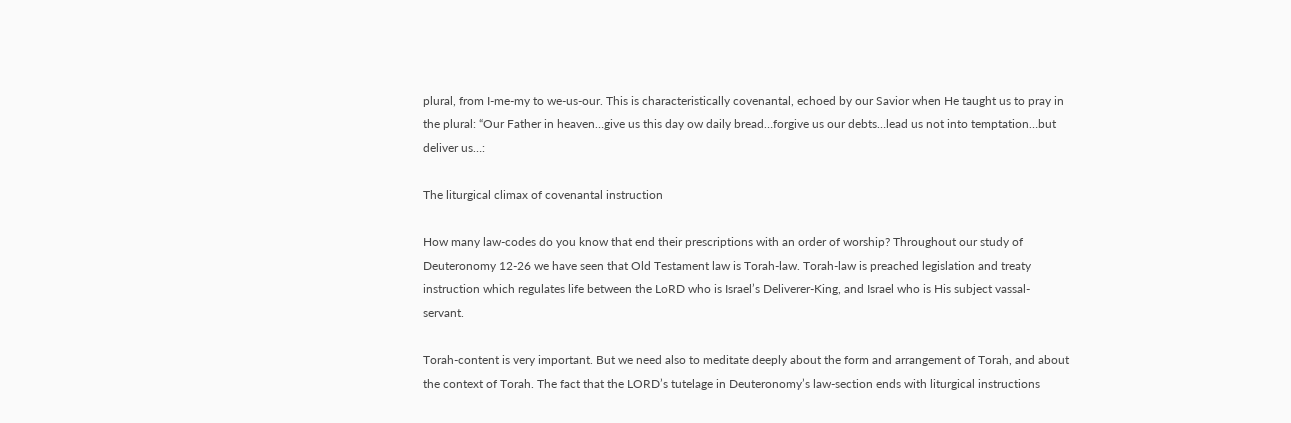plural, from I-me-my to we-us-our. This is characteristically covenantal, echoed by our Savior when He taught us to pray in the plural: “Our Father in heaven…give us this day ow daily bread…forgive us our debts…lead us not into temptation…but deliver us…:

The liturgical climax of covenantal instruction

How many law-codes do you know that end their prescriptions with an order of worship? Throughout our study of Deuteronomy 12-26 we have seen that Old Testament law is Torah-law. Torah-law is preached legislation and treaty instruction which regulates life between the LoRD who is Israel’s Deliverer-King, and Israel who is His subject vassal-servant.

Torah-content is very important. But we need also to meditate deeply about the form and arrangement of Torah, and about the context of Torah. The fact that the LORD’s tutelage in Deuteronomy’s law-section ends with liturgical instructions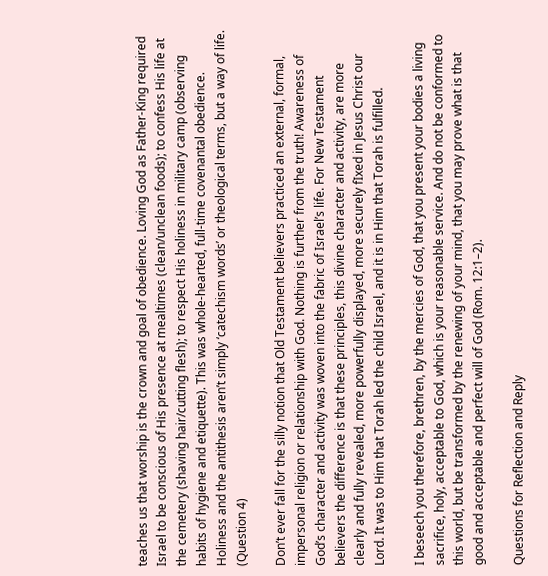teaches us that worship is the crown and goal of obedience. Loving God as Father-King required Israel to be conscious of His presence at mealtimes (clean/unclean foods); to confess His life at the cemetery (shaving hair/cutting flesh); to respect His holiness in military camp (observing habits of hygiene and etiquette). This was whole-hearted, full-time covenantal obedience. Holiness and the antithesis aren’t simply ‘catechism words’ or theological terms, but a way of life. (Question 4)

Don’t ever fall for the silly notion that Old Testament believers practiced an external, formal, impersonal religion or relationship with God. Nothing is further from the truth! Awareness of God’s character and activity was woven into the fabric of Israel’s life. For New Testament believers the difference is that these principles, this divine character and activity, are more clearly and fully revealed, more powerfully displayed, more securely fIxed in Jesus Christ our Lord. It was to Him that Torah led the child Israel, and it is in Him that Torah is fulfilled.

I beseech you therefore, brethren, by the mercies of God, that you present your bodies a living sacrifice, holy, acceptable to God, which is your reasonable service. And do not be conformed to this world, but be transformed by the renewing of your mind, that you may prove what is that good and acceptable and perfect will of God (Rom. 12:1–2).

Questions for Reflection and Reply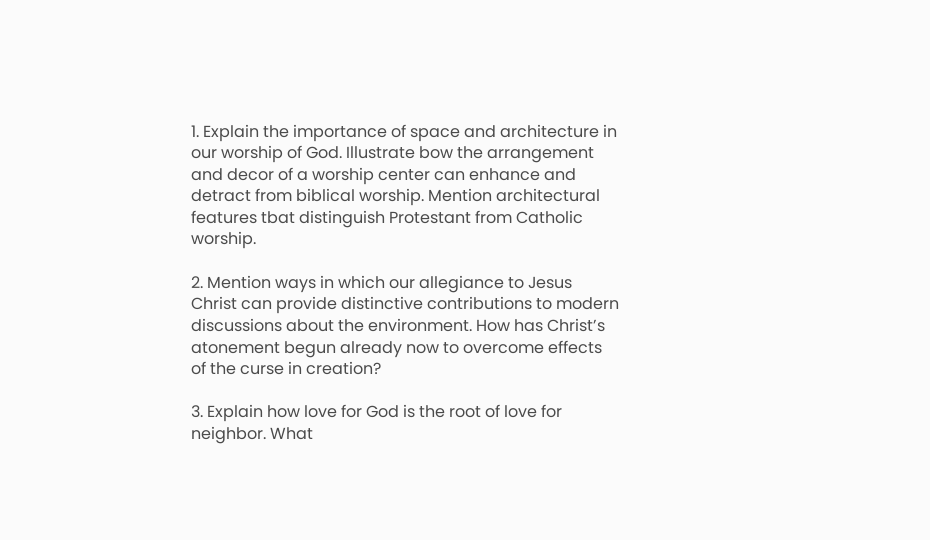1. Explain the importance of space and architecture in our worship of God. Illustrate bow the arrangement and decor of a worship center can enhance and detract from biblical worship. Mention architectural features tbat distinguish Protestant from Catholic worship.

2. Mention ways in which our allegiance to Jesus Christ can provide distinctive contributions to modern discussions about the environment. How has Christ’s atonement begun already now to overcome effects of the curse in creation?

3. Explain how love for God is the root of love for neighbor. What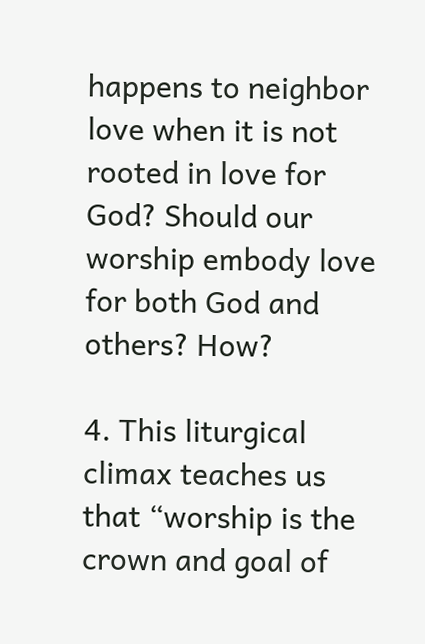happens to neighbor love when it is not rooted in love for God? Should our worship embody love for both God and others? How?

4. This liturgical climax teaches us that “worship is the crown and goal of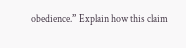obedience.” Explain how this claim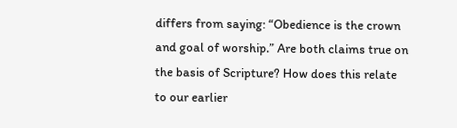differs from saying: “Obedience is the crown and goal of worship.” Are both claims true on the basis of Scripture? How does this relate to our earlier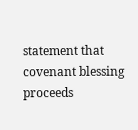statement that covenant blessing proceeds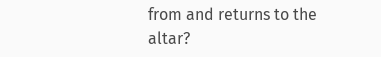from and returns to the altar?